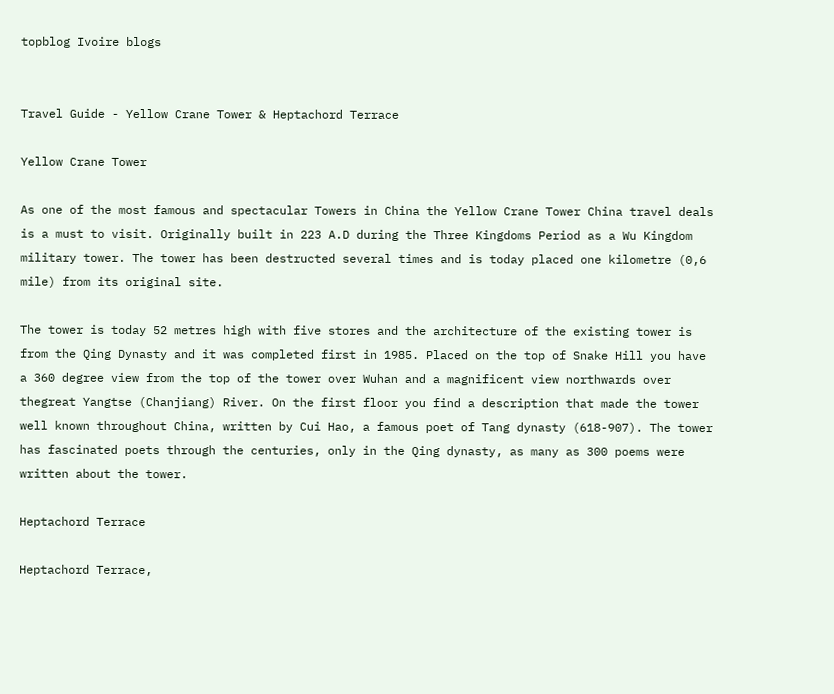topblog Ivoire blogs


Travel Guide - Yellow Crane Tower & Heptachord Terrace

Yellow Crane Tower

As one of the most famous and spectacular Towers in China the Yellow Crane Tower China travel deals is a must to visit. Originally built in 223 A.D during the Three Kingdoms Period as a Wu Kingdom military tower. The tower has been destructed several times and is today placed one kilometre (0,6 mile) from its original site.

The tower is today 52 metres high with five stores and the architecture of the existing tower is from the Qing Dynasty and it was completed first in 1985. Placed on the top of Snake Hill you have a 360 degree view from the top of the tower over Wuhan and a magnificent view northwards over thegreat Yangtse (Chanjiang) River. On the first floor you find a description that made the tower well known throughout China, written by Cui Hao, a famous poet of Tang dynasty (618-907). The tower has fascinated poets through the centuries, only in the Qing dynasty, as many as 300 poems were written about the tower.

Heptachord Terrace

Heptachord Terrace,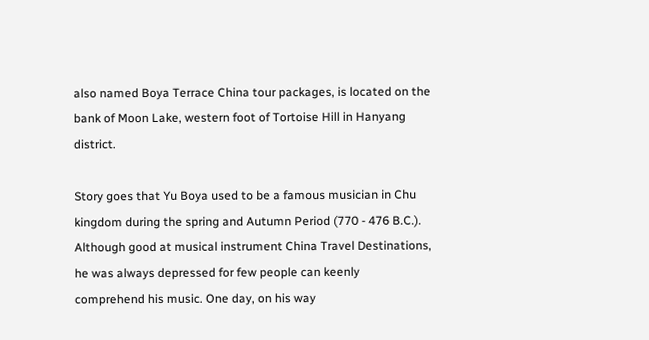also named Boya Terrace China tour packages, is located on the bank of Moon Lake, western foot of Tortoise Hill in Hanyang district.

Story goes that Yu Boya used to be a famous musician in Chu kingdom during the spring and Autumn Period (770 - 476 B.C.). Although good at musical instrument China Travel Destinations, he was always depressed for few people can keenly comprehend his music. One day, on his way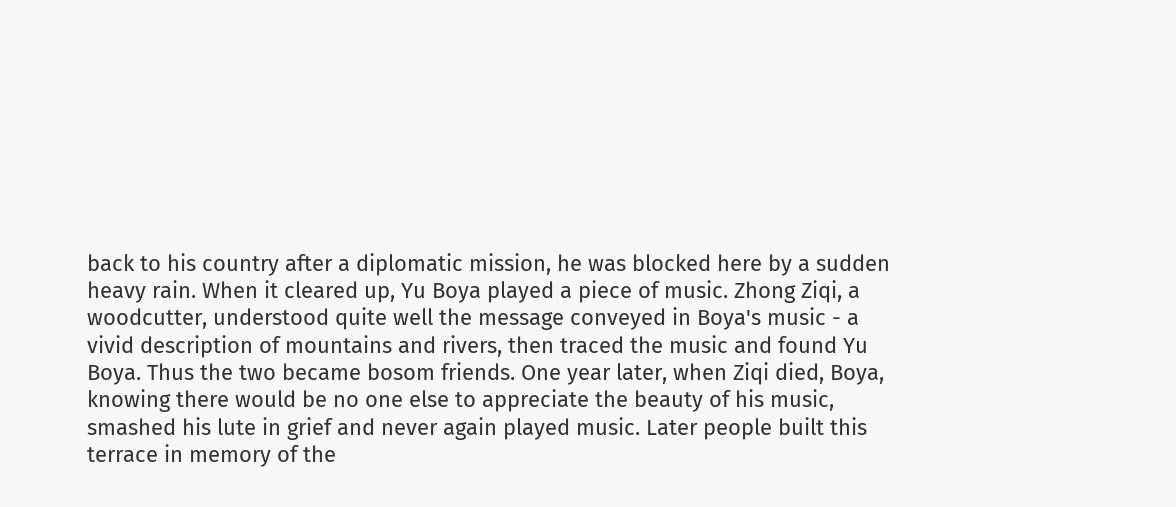back to his country after a diplomatic mission, he was blocked here by a sudden heavy rain. When it cleared up, Yu Boya played a piece of music. Zhong Ziqi, a woodcutter, understood quite well the message conveyed in Boya's music - a vivid description of mountains and rivers, then traced the music and found Yu Boya. Thus the two became bosom friends. One year later, when Ziqi died, Boya, knowing there would be no one else to appreciate the beauty of his music, smashed his lute in grief and never again played music. Later people built this terrace in memory of the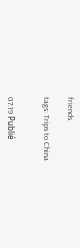friends.

tags: Trips to China


07:19 Publié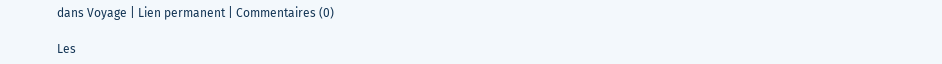dans Voyage | Lien permanent | Commentaires (0)

Les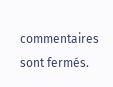commentaires sont fermés.